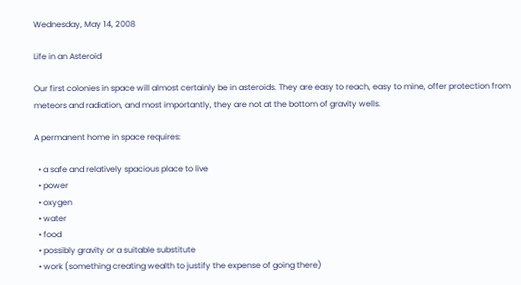Wednesday, May 14, 2008

Life in an Asteroid

Our first colonies in space will almost certainly be in asteroids. They are easy to reach, easy to mine, offer protection from meteors and radiation, and most importantly, they are not at the bottom of gravity wells.

A permanent home in space requires:

  • a safe and relatively spacious place to live
  • power
  • oxygen
  • water
  • food
  • possibly gravity or a suitable substitute
  • work (something creating wealth to justify the expense of going there)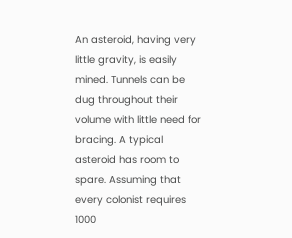An asteroid, having very little gravity, is easily mined. Tunnels can be dug throughout their volume with little need for bracing. A typical asteroid has room to spare. Assuming that every colonist requires 1000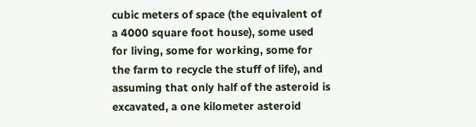cubic meters of space (the equivalent of a 4000 square foot house), some used for living, some for working, some for the farm to recycle the stuff of life), and assuming that only half of the asteroid is excavated, a one kilometer asteroid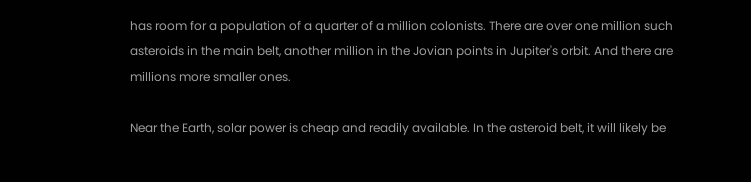has room for a population of a quarter of a million colonists. There are over one million such asteroids in the main belt, another million in the Jovian points in Jupiter's orbit. And there are millions more smaller ones.

Near the Earth, solar power is cheap and readily available. In the asteroid belt, it will likely be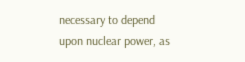necessary to depend upon nuclear power, as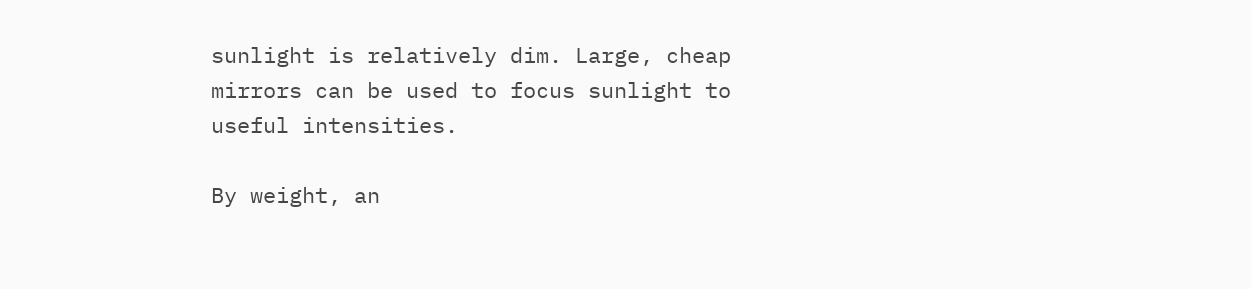sunlight is relatively dim. Large, cheap mirrors can be used to focus sunlight to useful intensities.

By weight, an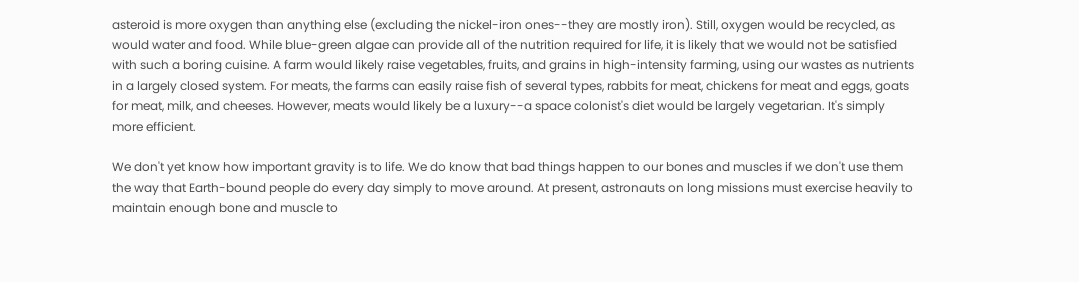asteroid is more oxygen than anything else (excluding the nickel-iron ones--they are mostly iron). Still, oxygen would be recycled, as would water and food. While blue-green algae can provide all of the nutrition required for life, it is likely that we would not be satisfied with such a boring cuisine. A farm would likely raise vegetables, fruits, and grains in high-intensity farming, using our wastes as nutrients in a largely closed system. For meats, the farms can easily raise fish of several types, rabbits for meat, chickens for meat and eggs, goats for meat, milk, and cheeses. However, meats would likely be a luxury--a space colonist's diet would be largely vegetarian. It's simply more efficient.

We don't yet know how important gravity is to life. We do know that bad things happen to our bones and muscles if we don't use them the way that Earth-bound people do every day simply to move around. At present, astronauts on long missions must exercise heavily to maintain enough bone and muscle to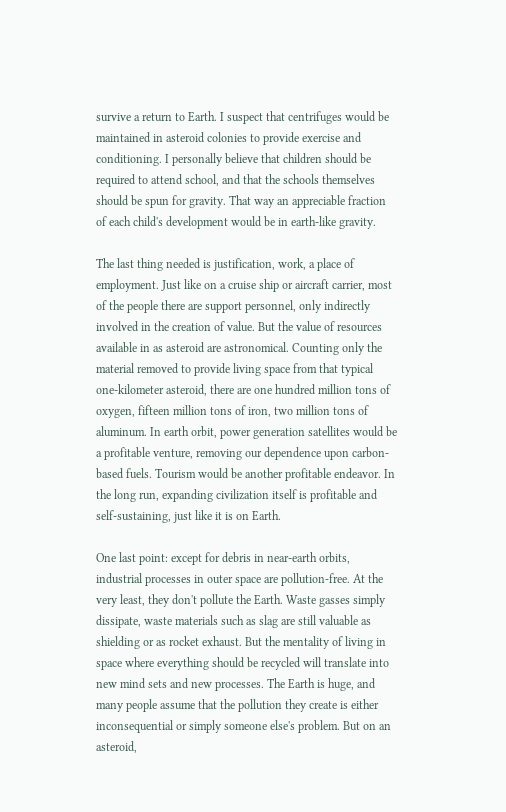survive a return to Earth. I suspect that centrifuges would be maintained in asteroid colonies to provide exercise and conditioning. I personally believe that children should be required to attend school, and that the schools themselves should be spun for gravity. That way an appreciable fraction of each child's development would be in earth-like gravity.

The last thing needed is justification, work, a place of employment. Just like on a cruise ship or aircraft carrier, most of the people there are support personnel, only indirectly involved in the creation of value. But the value of resources available in as asteroid are astronomical. Counting only the material removed to provide living space from that typical one-kilometer asteroid, there are one hundred million tons of oxygen, fifteen million tons of iron, two million tons of aluminum. In earth orbit, power generation satellites would be a profitable venture, removing our dependence upon carbon-based fuels. Tourism would be another profitable endeavor. In the long run, expanding civilization itself is profitable and self-sustaining, just like it is on Earth.

One last point: except for debris in near-earth orbits, industrial processes in outer space are pollution-free. At the very least, they don't pollute the Earth. Waste gasses simply dissipate, waste materials such as slag are still valuable as shielding or as rocket exhaust. But the mentality of living in space where everything should be recycled will translate into new mind sets and new processes. The Earth is huge, and many people assume that the pollution they create is either inconsequential or simply someone else's problem. But on an asteroid,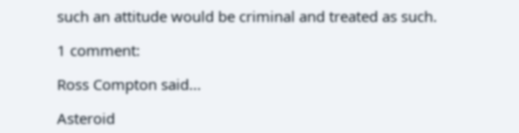such an attitude would be criminal and treated as such.

1 comment:

Ross Compton said...

Asteroid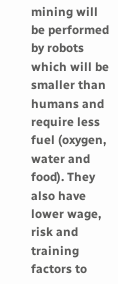mining will be performed by robots which will be smaller than humans and require less fuel (oxygen, water and food). They also have lower wage, risk and training factors to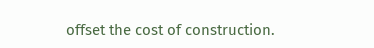offset the cost of construction.